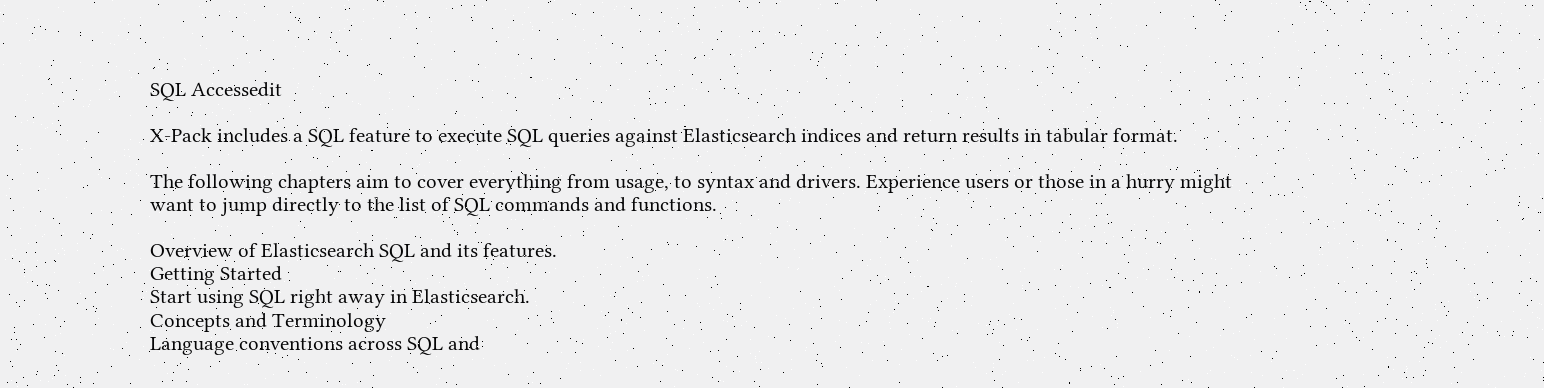SQL Accessedit

X-Pack includes a SQL feature to execute SQL queries against Elasticsearch indices and return results in tabular format.

The following chapters aim to cover everything from usage, to syntax and drivers. Experience users or those in a hurry might want to jump directly to the list of SQL commands and functions.

Overview of Elasticsearch SQL and its features.
Getting Started
Start using SQL right away in Elasticsearch.
Concepts and Terminology
Language conventions across SQL and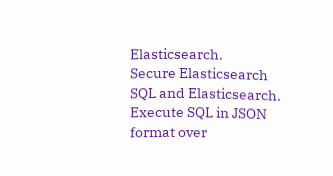Elasticsearch.
Secure Elasticsearch SQL and Elasticsearch.
Execute SQL in JSON format over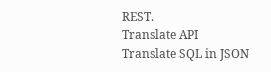REST.
Translate API
Translate SQL in JSON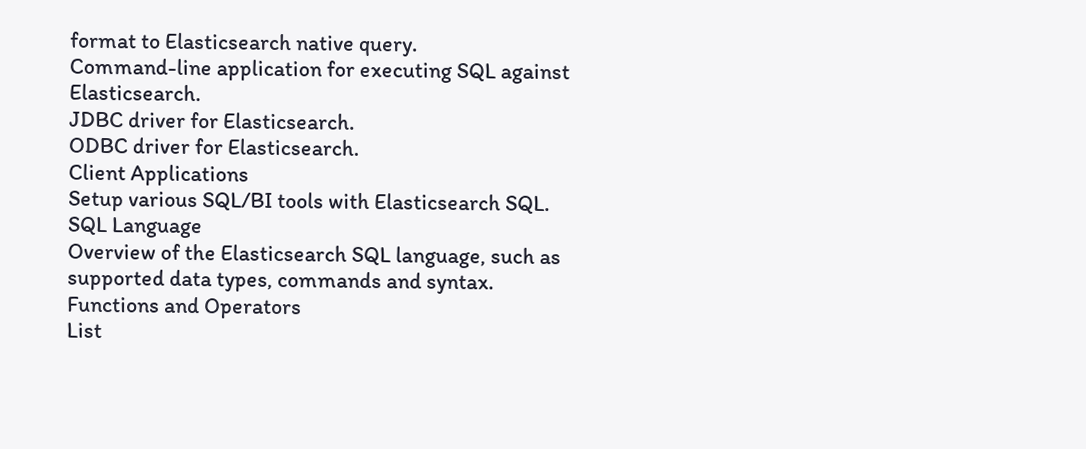format to Elasticsearch native query.
Command-line application for executing SQL against Elasticsearch.
JDBC driver for Elasticsearch.
ODBC driver for Elasticsearch.
Client Applications
Setup various SQL/BI tools with Elasticsearch SQL.
SQL Language
Overview of the Elasticsearch SQL language, such as supported data types, commands and syntax.
Functions and Operators
List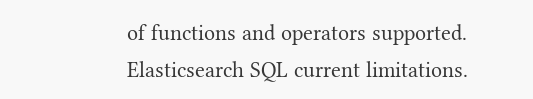of functions and operators supported.
Elasticsearch SQL current limitations.